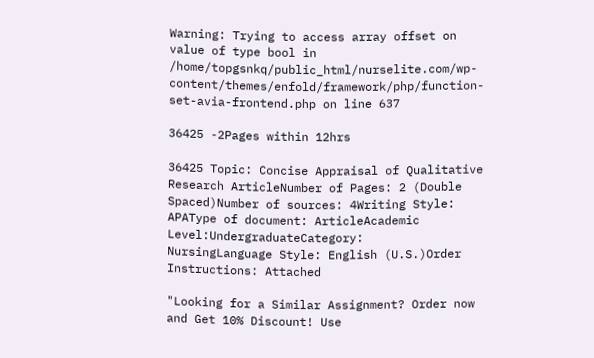Warning: Trying to access array offset on value of type bool in /home/topgsnkq/public_html/nurselite.com/wp-content/themes/enfold/framework/php/function-set-avia-frontend.php on line 637

36425 -2Pages within 12hrs

36425 Topic: Concise Appraisal of Qualitative Research ArticleNumber of Pages: 2 (Double Spaced)Number of sources: 4Writing Style: APAType of document: ArticleAcademic Level:UndergraduateCategory:   NursingLanguage Style: English (U.S.)Order Instructions: Attached

"Looking for a Similar Assignment? Order now and Get 10% Discount! Use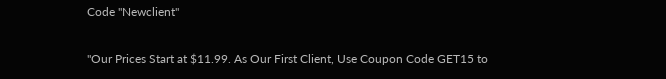Code "Newclient"

"Our Prices Start at $11.99. As Our First Client, Use Coupon Code GET15 to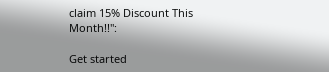claim 15% Discount This Month!!":

Get started